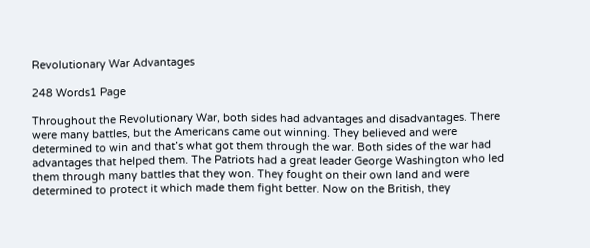Revolutionary War Advantages

248 Words1 Page

Throughout the Revolutionary War, both sides had advantages and disadvantages. There were many battles, but the Americans came out winning. They believed and were determined to win and that’s what got them through the war. Both sides of the war had advantages that helped them. The Patriots had a great leader George Washington who led them through many battles that they won. They fought on their own land and were determined to protect it which made them fight better. Now on the British, they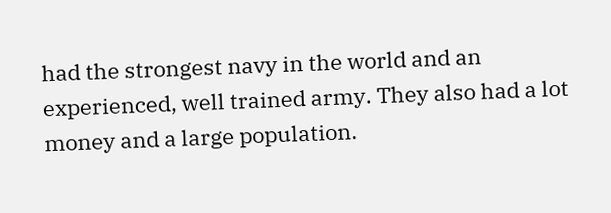had the strongest navy in the world and an experienced, well trained army. They also had a lot money and a large population.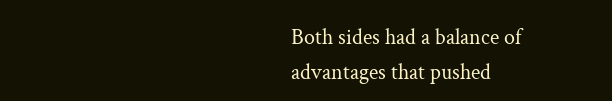Both sides had a balance of advantages that pushed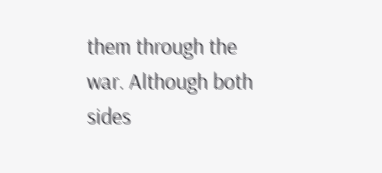them through the war. Although both sides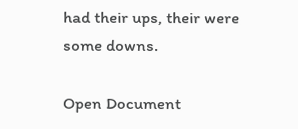had their ups, their were some downs.

Open Document